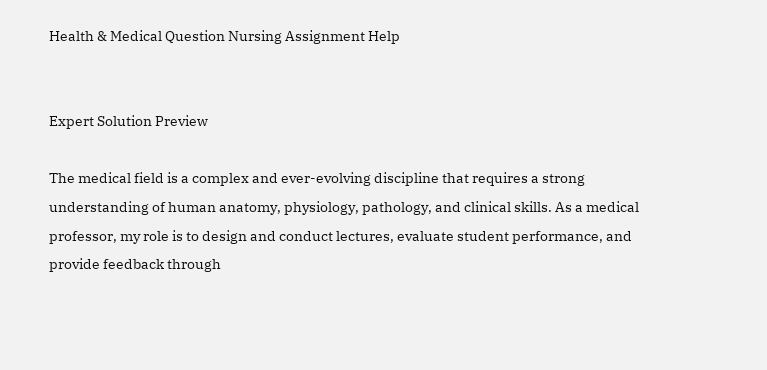Health & Medical Question Nursing Assignment Help


Expert Solution Preview

The medical field is a complex and ever-evolving discipline that requires a strong understanding of human anatomy, physiology, pathology, and clinical skills. As a medical professor, my role is to design and conduct lectures, evaluate student performance, and provide feedback through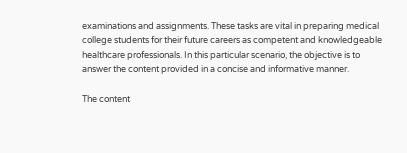examinations and assignments. These tasks are vital in preparing medical college students for their future careers as competent and knowledgeable healthcare professionals. In this particular scenario, the objective is to answer the content provided in a concise and informative manner.

The content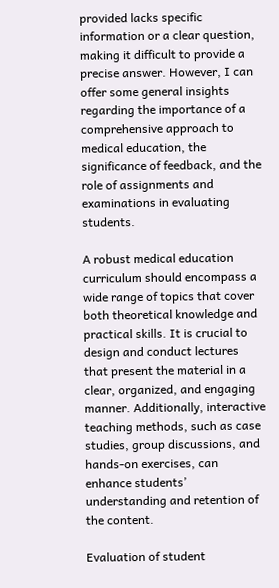provided lacks specific information or a clear question, making it difficult to provide a precise answer. However, I can offer some general insights regarding the importance of a comprehensive approach to medical education, the significance of feedback, and the role of assignments and examinations in evaluating students.

A robust medical education curriculum should encompass a wide range of topics that cover both theoretical knowledge and practical skills. It is crucial to design and conduct lectures that present the material in a clear, organized, and engaging manner. Additionally, interactive teaching methods, such as case studies, group discussions, and hands-on exercises, can enhance students’ understanding and retention of the content.

Evaluation of student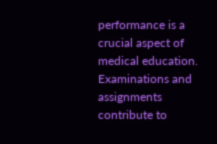performance is a crucial aspect of medical education. Examinations and assignments contribute to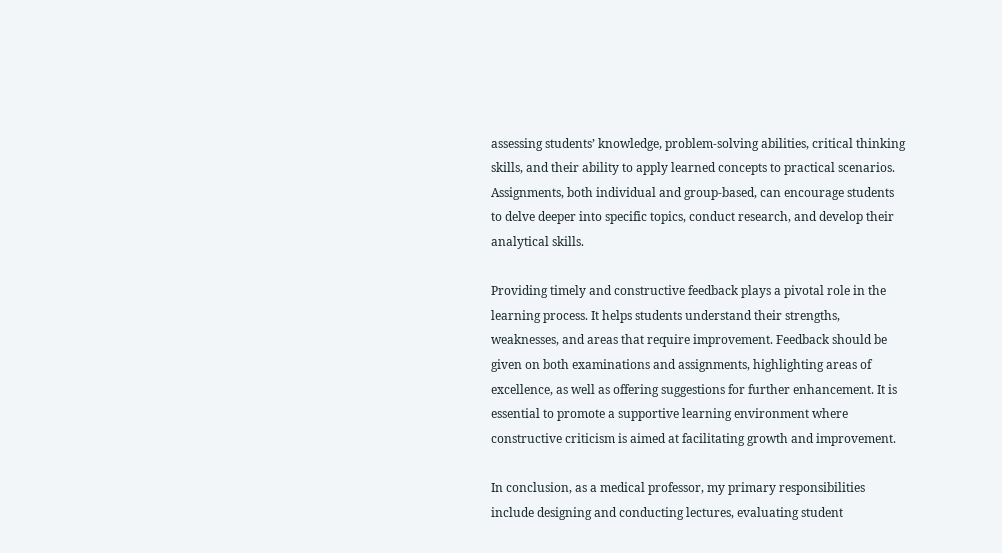assessing students’ knowledge, problem-solving abilities, critical thinking skills, and their ability to apply learned concepts to practical scenarios. Assignments, both individual and group-based, can encourage students to delve deeper into specific topics, conduct research, and develop their analytical skills.

Providing timely and constructive feedback plays a pivotal role in the learning process. It helps students understand their strengths, weaknesses, and areas that require improvement. Feedback should be given on both examinations and assignments, highlighting areas of excellence, as well as offering suggestions for further enhancement. It is essential to promote a supportive learning environment where constructive criticism is aimed at facilitating growth and improvement.

In conclusion, as a medical professor, my primary responsibilities include designing and conducting lectures, evaluating student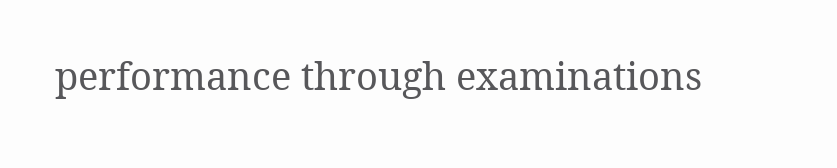performance through examinations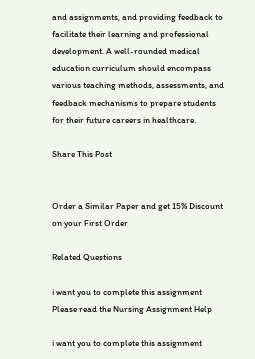and assignments, and providing feedback to facilitate their learning and professional development. A well-rounded medical education curriculum should encompass various teaching methods, assessments, and feedback mechanisms to prepare students for their future careers in healthcare.

Share This Post


Order a Similar Paper and get 15% Discount on your First Order

Related Questions

i want you to complete this assignment Please read the Nursing Assignment Help

i want you to complete this assignment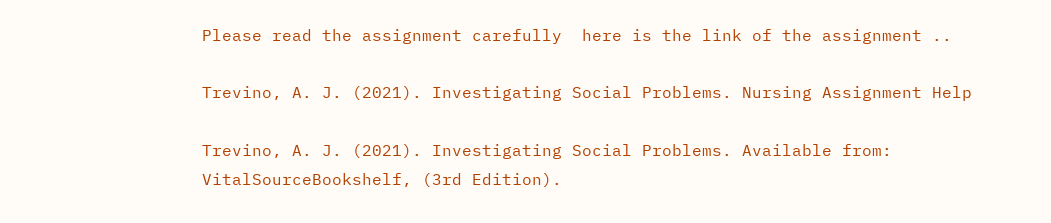Please read the assignment carefully  here is the link of the assignment ..

Trevino, A. J. (2021). Investigating Social Problems. Nursing Assignment Help

Trevino, A. J. (2021). Investigating Social Problems. Available from: VitalSourceBookshelf, (3rd Edition).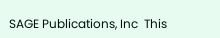SAGE Publications, Inc  This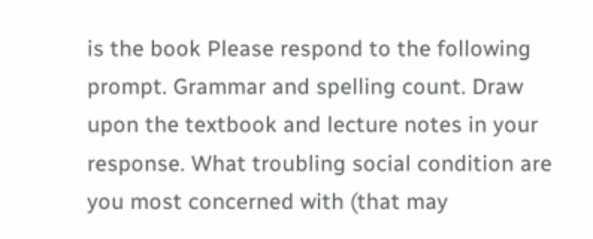is the book Please respond to the following prompt. Grammar and spelling count. Draw upon the textbook and lecture notes in your response. What troubling social condition are you most concerned with (that may